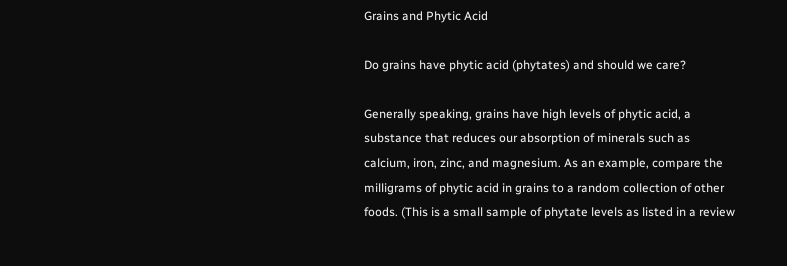Grains and Phytic Acid

Do grains have phytic acid (phytates) and should we care?

Generally speaking, grains have high levels of phytic acid, a substance that reduces our absorption of minerals such as calcium, iron, zinc, and magnesium. As an example, compare the milligrams of phytic acid in grains to a random collection of other foods. (This is a small sample of phytate levels as listed in a review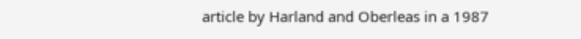article by Harland and Oberleas in a 1987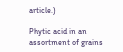article.)

Phytic acid in an assortment of grains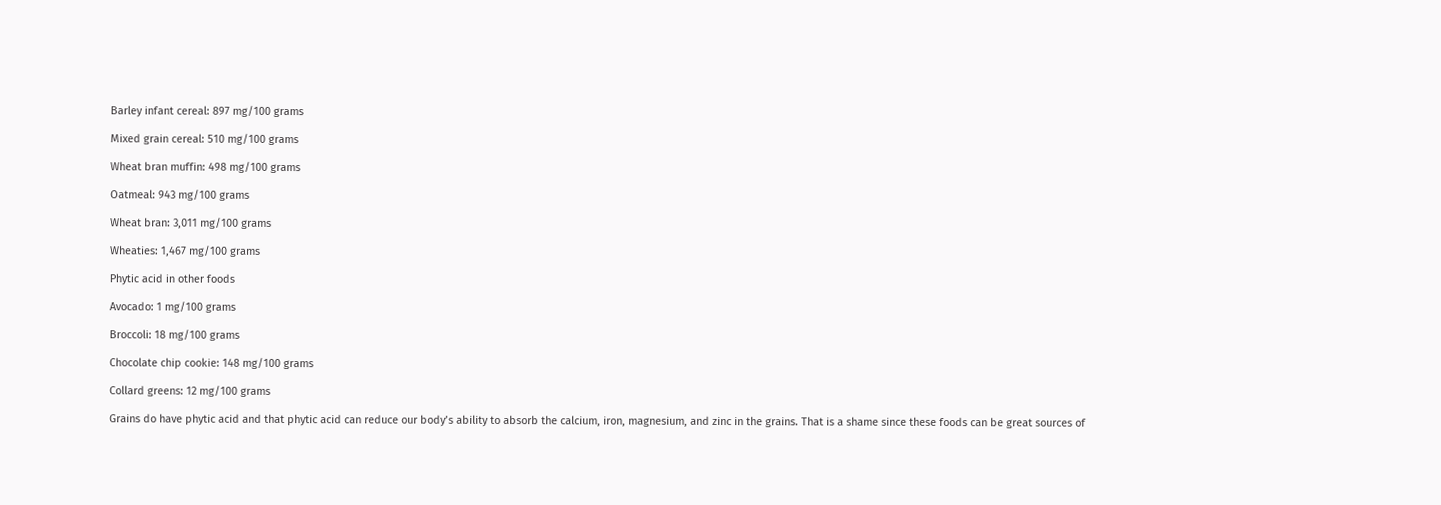Barley infant cereal: 897 mg/100 grams

Mixed grain cereal: 510 mg/100 grams

Wheat bran muffin: 498 mg/100 grams

Oatmeal: 943 mg/100 grams

Wheat bran: 3,011 mg/100 grams

Wheaties: 1,467 mg/100 grams

Phytic acid in other foods

Avocado: 1 mg/100 grams

Broccoli: 18 mg/100 grams

Chocolate chip cookie: 148 mg/100 grams

Collard greens: 12 mg/100 grams

Grains do have phytic acid and that phytic acid can reduce our body’s ability to absorb the calcium, iron, magnesium, and zinc in the grains. That is a shame since these foods can be great sources of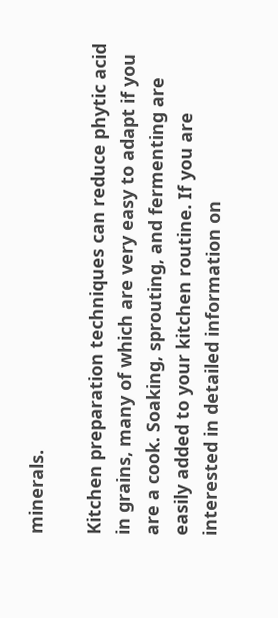minerals.

Kitchen preparation techniques can reduce phytic acid in grains, many of which are very easy to adapt if you are a cook. Soaking, sprouting, and fermenting are easily added to your kitchen routine. If you are interested in detailed information on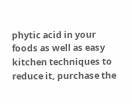phytic acid in your foods as well as easy kitchen techniques to reduce it, purchase the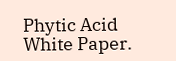Phytic Acid White Paper.